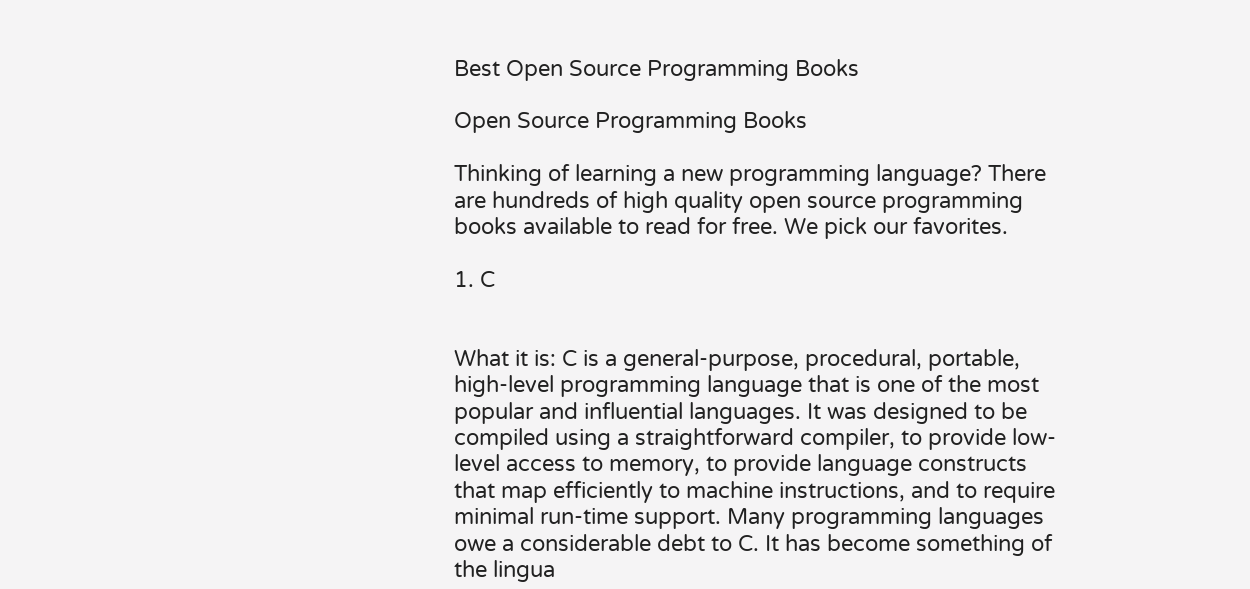Best Open Source Programming Books

Open Source Programming Books

Thinking of learning a new programming language? There are hundreds of high quality open source programming books available to read for free. We pick our favorites.

1. C


What it is: C is a general-purpose, procedural, portable, high-level programming language that is one of the most popular and influential languages. It was designed to be compiled using a straightforward compiler, to provide low-level access to memory, to provide language constructs that map efficiently to machine instructions, and to require minimal run-time support. Many programming languages owe a considerable debt to C. It has become something of the lingua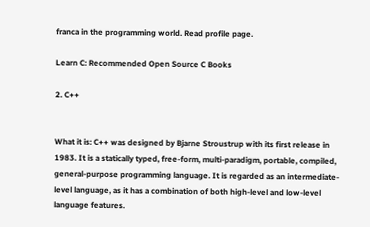franca in the programming world. Read profile page.

Learn C: Recommended Open Source C Books

2. C++


What it is: C++ was designed by Bjarne Stroustrup with its first release in 1983. It is a statically typed, free-form, multi-paradigm, portable, compiled, general-purpose programming language. It is regarded as an intermediate-level language, as it has a combination of both high-level and low-level language features.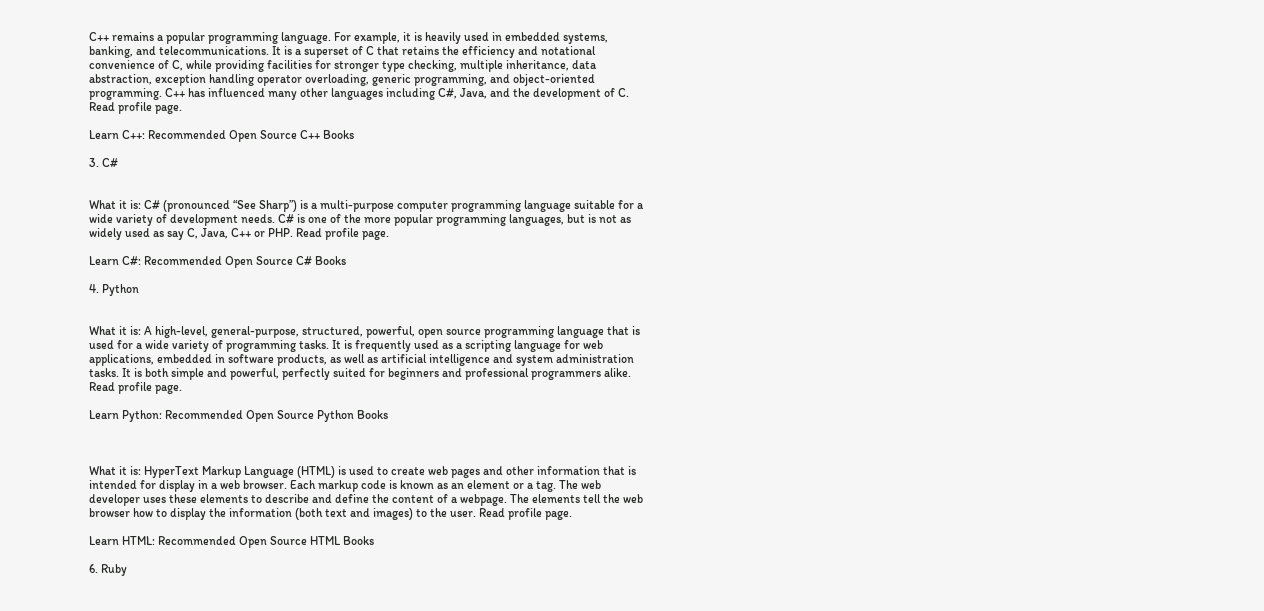C++ remains a popular programming language. For example, it is heavily used in embedded systems, banking, and telecommunications. It is a superset of C that retains the efficiency and notational convenience of C, while providing facilities for stronger type checking, multiple inheritance, data abstraction, exception handling operator overloading, generic programming, and object-oriented programming. C++ has influenced many other languages including C#, Java, and the development of C. Read profile page.

Learn C++: Recommended Open Source C++ Books

3. C#


What it is: C# (pronounced “See Sharp”) is a multi-purpose computer programming language suitable for a wide variety of development needs. C# is one of the more popular programming languages, but is not as widely used as say C, Java, C++ or PHP. Read profile page.

Learn C#: Recommended Open Source C# Books

4. Python


What it is: A high-level, general-purpose, structured, powerful, open source programming language that is used for a wide variety of programming tasks. It is frequently used as a scripting language for web applications, embedded in software products, as well as artificial intelligence and system administration tasks. It is both simple and powerful, perfectly suited for beginners and professional programmers alike. Read profile page.

Learn Python: Recommended Open Source Python Books



What it is: HyperText Markup Language (HTML) is used to create web pages and other information that is intended for display in a web browser. Each markup code is known as an element or a tag. The web developer uses these elements to describe and define the content of a webpage. The elements tell the web browser how to display the information (both text and images) to the user. Read profile page.

Learn HTML: Recommended Open Source HTML Books

6. Ruby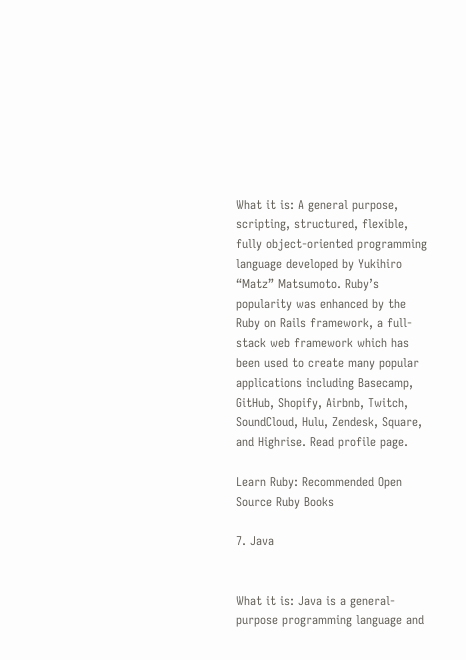What it is: A general purpose, scripting, structured, flexible, fully object-oriented programming language developed by Yukihiro “Matz” Matsumoto. Ruby’s popularity was enhanced by the Ruby on Rails framework, a full-stack web framework which has been used to create many popular applications including Basecamp, GitHub, Shopify, Airbnb, Twitch, SoundCloud, Hulu, Zendesk, Square, and Highrise. Read profile page.

Learn Ruby: Recommended Open Source Ruby Books

7. Java


What it is: Java is a general-purpose programming language and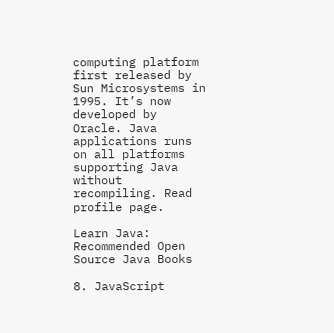computing platform first released by Sun Microsystems in 1995. It’s now developed by Oracle. Java applications runs on all platforms supporting Java without recompiling. Read profile page.

Learn Java: Recommended Open Source Java Books

8. JavaScript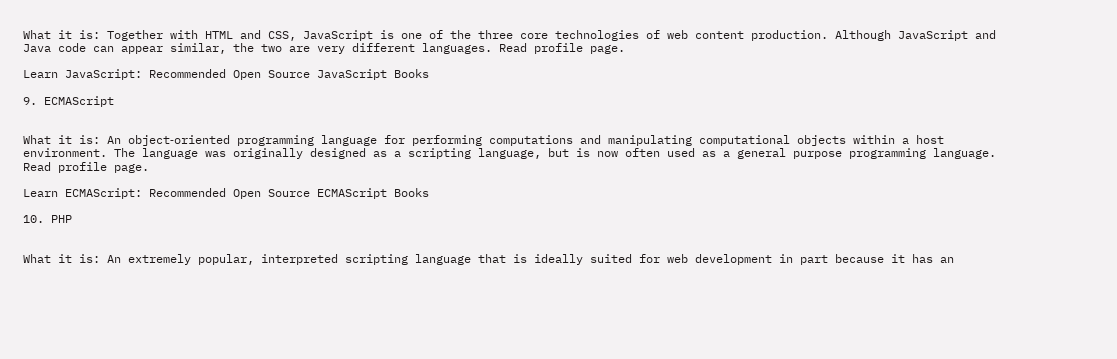What it is: Together with HTML and CSS, JavaScript is one of the three core technologies of web content production. Although JavaScript and Java code can appear similar, the two are very different languages. Read profile page.

Learn JavaScript: Recommended Open Source JavaScript Books

9. ECMAScript


What it is: An object‑oriented programming language for performing computations and manipulating computational objects within a host environment. The language was originally designed as a scripting language, but is now often used as a general purpose programming language. Read profile page.

Learn ECMAScript: Recommended Open Source ECMAScript Books

10. PHP


What it is: An extremely popular, interpreted scripting language that is ideally suited for web development in part because it has an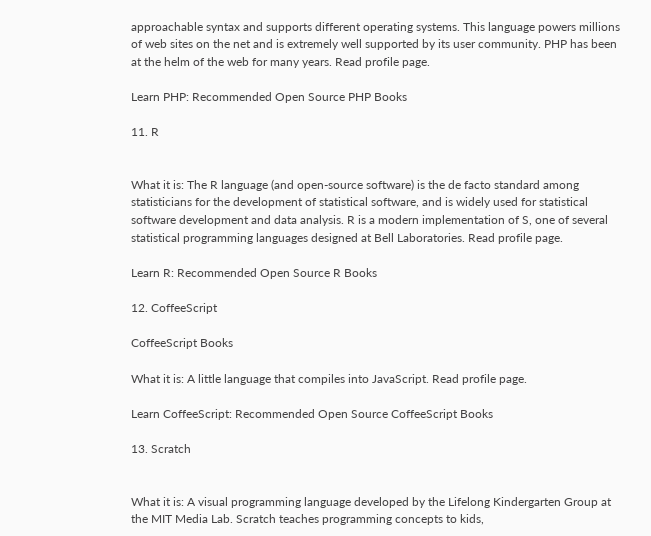approachable syntax and supports different operating systems. This language powers millions of web sites on the net and is extremely well supported by its user community. PHP has been at the helm of the web for many years. Read profile page.

Learn PHP: Recommended Open Source PHP Books

11. R


What it is: The R language (and open-source software) is the de facto standard among statisticians for the development of statistical software, and is widely used for statistical software development and data analysis. R is a modern implementation of S, one of several statistical programming languages designed at Bell Laboratories. Read profile page.

Learn R: Recommended Open Source R Books

12. CoffeeScript

CoffeeScript Books

What it is: A little language that compiles into JavaScript. Read profile page.

Learn CoffeeScript: Recommended Open Source CoffeeScript Books

13. Scratch


What it is: A visual programming language developed by the Lifelong Kindergarten Group at the MIT Media Lab. Scratch teaches programming concepts to kids,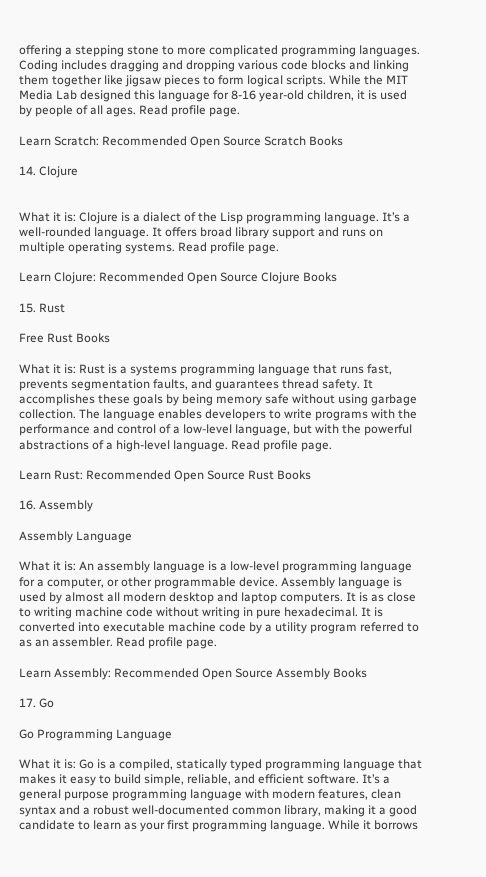offering a stepping stone to more complicated programming languages. Coding includes dragging and dropping various code blocks and linking them together like jigsaw pieces to form logical scripts. While the MIT Media Lab designed this language for 8-16 year-old children, it is used by people of all ages. Read profile page.

Learn Scratch: Recommended Open Source Scratch Books

14. Clojure


What it is: Clojure is a dialect of the Lisp programming language. It’s a well-rounded language. It offers broad library support and runs on multiple operating systems. Read profile page.

Learn Clojure: Recommended Open Source Clojure Books

15. Rust

Free Rust Books

What it is: Rust is a systems programming language that runs fast, prevents segmentation faults, and guarantees thread safety. It accomplishes these goals by being memory safe without using garbage collection. The language enables developers to write programs with the performance and control of a low-level language, but with the powerful abstractions of a high-level language. Read profile page.

Learn Rust: Recommended Open Source Rust Books

16. Assembly

Assembly Language

What it is: An assembly language is a low-level programming language for a computer, or other programmable device. Assembly language is used by almost all modern desktop and laptop computers. It is as close to writing machine code without writing in pure hexadecimal. It is converted into executable machine code by a utility program referred to as an assembler. Read profile page.

Learn Assembly: Recommended Open Source Assembly Books

17. Go

Go Programming Language

What it is: Go is a compiled, statically typed programming language that makes it easy to build simple, reliable, and efficient software. It’s a general purpose programming language with modern features, clean syntax and a robust well-documented common library, making it a good candidate to learn as your first programming language. While it borrows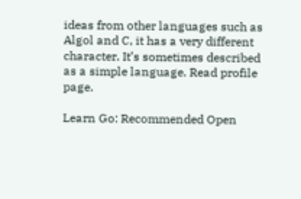ideas from other languages such as Algol and C, it has a very different character. It’s sometimes described as a simple language. Read profile page.

Learn Go: Recommended Open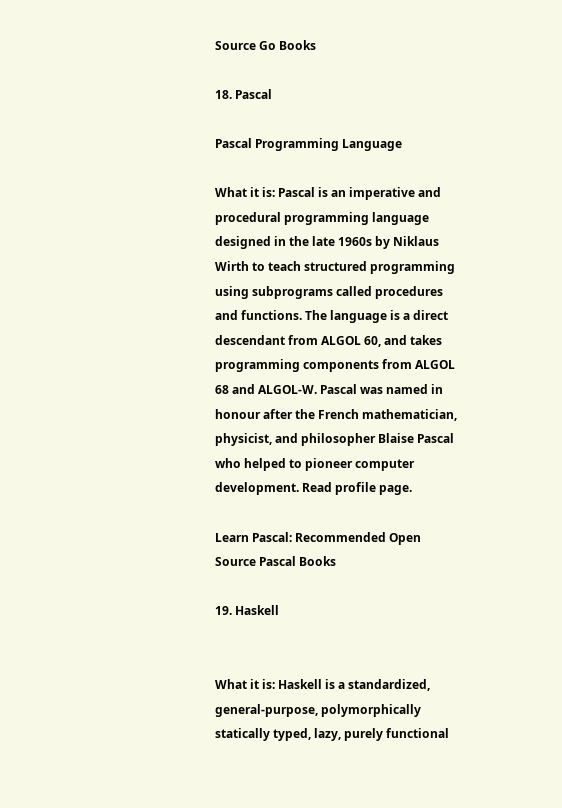Source Go Books

18. Pascal

Pascal Programming Language

What it is: Pascal is an imperative and procedural programming language designed in the late 1960s by Niklaus Wirth to teach structured programming using subprograms called procedures and functions. The language is a direct descendant from ALGOL 60, and takes programming components from ALGOL 68 and ALGOL-W. Pascal was named in honour after the French mathematician, physicist, and philosopher Blaise Pascal who helped to pioneer computer development. Read profile page.

Learn Pascal: Recommended Open Source Pascal Books

19. Haskell


What it is: Haskell is a standardized, general-purpose, polymorphically statically typed, lazy, purely functional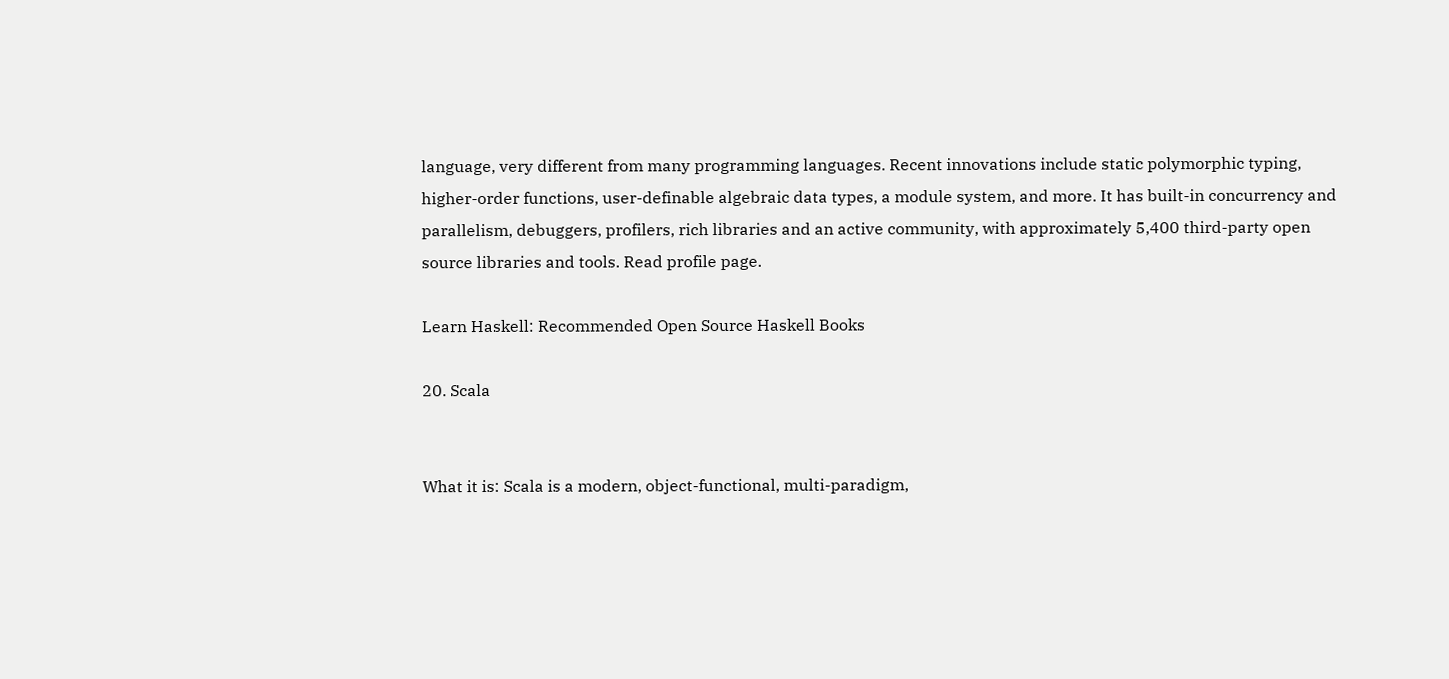language, very different from many programming languages. Recent innovations include static polymorphic typing, higher-order functions, user-definable algebraic data types, a module system, and more. It has built-in concurrency and parallelism, debuggers, profilers, rich libraries and an active community, with approximately 5,400 third-party open source libraries and tools. Read profile page.

Learn Haskell: Recommended Open Source Haskell Books

20. Scala


What it is: Scala is a modern, object-functional, multi-paradigm,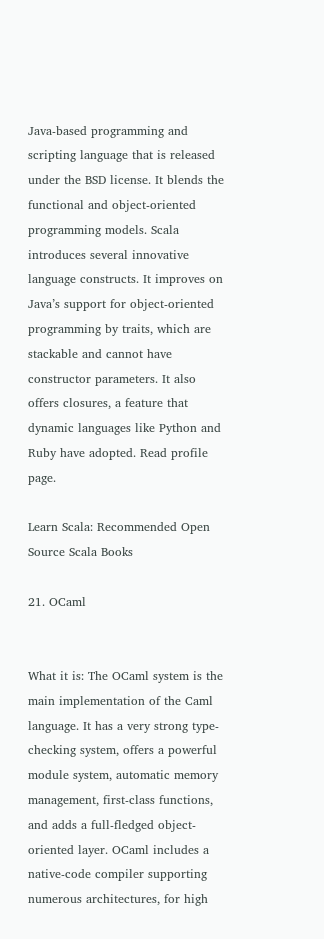Java-based programming and scripting language that is released under the BSD license. It blends the functional and object-oriented programming models. Scala introduces several innovative language constructs. It improves on Java’s support for object-oriented programming by traits, which are stackable and cannot have constructor parameters. It also offers closures, a feature that dynamic languages like Python and Ruby have adopted. Read profile page.

Learn Scala: Recommended Open Source Scala Books

21. OCaml


What it is: The OCaml system is the main implementation of the Caml language. It has a very strong type-checking system, offers a powerful module system, automatic memory management, first-class functions, and adds a full-fledged object-oriented layer. OCaml includes a native-code compiler supporting numerous architectures, for high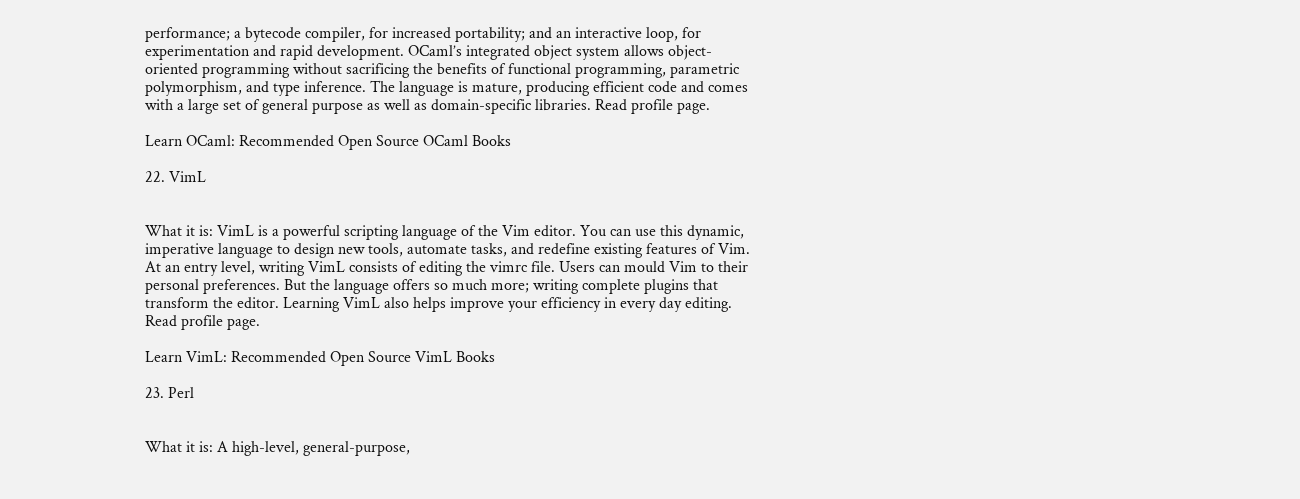performance; a bytecode compiler, for increased portability; and an interactive loop, for experimentation and rapid development. OCaml’s integrated object system allows object-oriented programming without sacrificing the benefits of functional programming, parametric polymorphism, and type inference. The language is mature, producing efficient code and comes with a large set of general purpose as well as domain-specific libraries. Read profile page.

Learn OCaml: Recommended Open Source OCaml Books

22. VimL


What it is: VimL is a powerful scripting language of the Vim editor. You can use this dynamic, imperative language to design new tools, automate tasks, and redefine existing features of Vim. At an entry level, writing VimL consists of editing the vimrc file. Users can mould Vim to their personal preferences. But the language offers so much more; writing complete plugins that transform the editor. Learning VimL also helps improve your efficiency in every day editing. Read profile page.

Learn VimL: Recommended Open Source VimL Books

23. Perl


What it is: A high-level, general-purpose,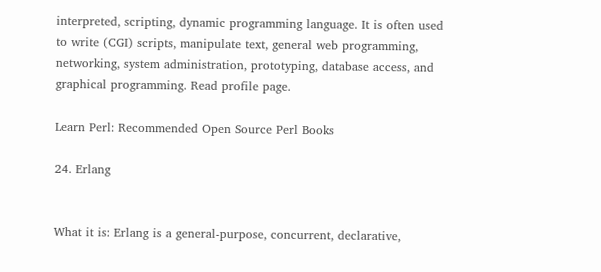interpreted, scripting, dynamic programming language. It is often used to write (CGI) scripts, manipulate text, general web programming, networking, system administration, prototyping, database access, and graphical programming. Read profile page.

Learn Perl: Recommended Open Source Perl Books

24. Erlang


What it is: Erlang is a general-purpose, concurrent, declarative,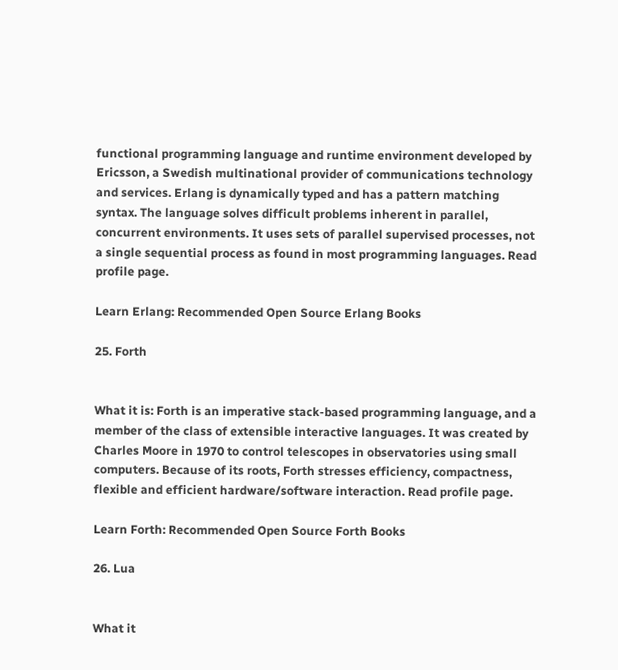functional programming language and runtime environment developed by Ericsson, a Swedish multinational provider of communications technology and services. Erlang is dynamically typed and has a pattern matching syntax. The language solves difficult problems inherent in parallel, concurrent environments. It uses sets of parallel supervised processes, not a single sequential process as found in most programming languages. Read profile page.

Learn Erlang: Recommended Open Source Erlang Books

25. Forth


What it is: Forth is an imperative stack-based programming language, and a member of the class of extensible interactive languages. It was created by Charles Moore in 1970 to control telescopes in observatories using small computers. Because of its roots, Forth stresses efficiency, compactness, flexible and efficient hardware/software interaction. Read profile page.

Learn Forth: Recommended Open Source Forth Books

26. Lua


What it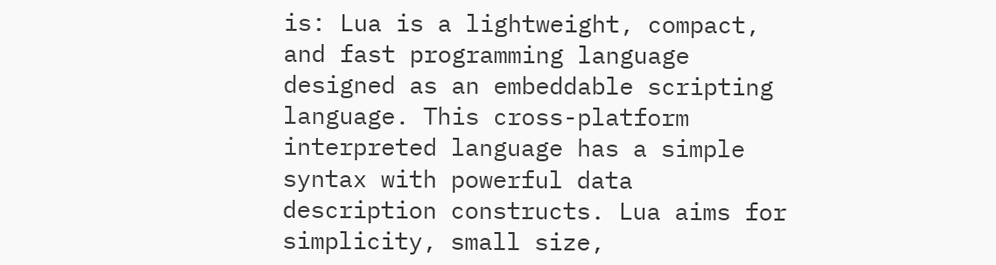is: Lua is a lightweight, compact, and fast programming language designed as an embeddable scripting language. This cross-platform interpreted language has a simple syntax with powerful data description constructs. Lua aims for simplicity, small size,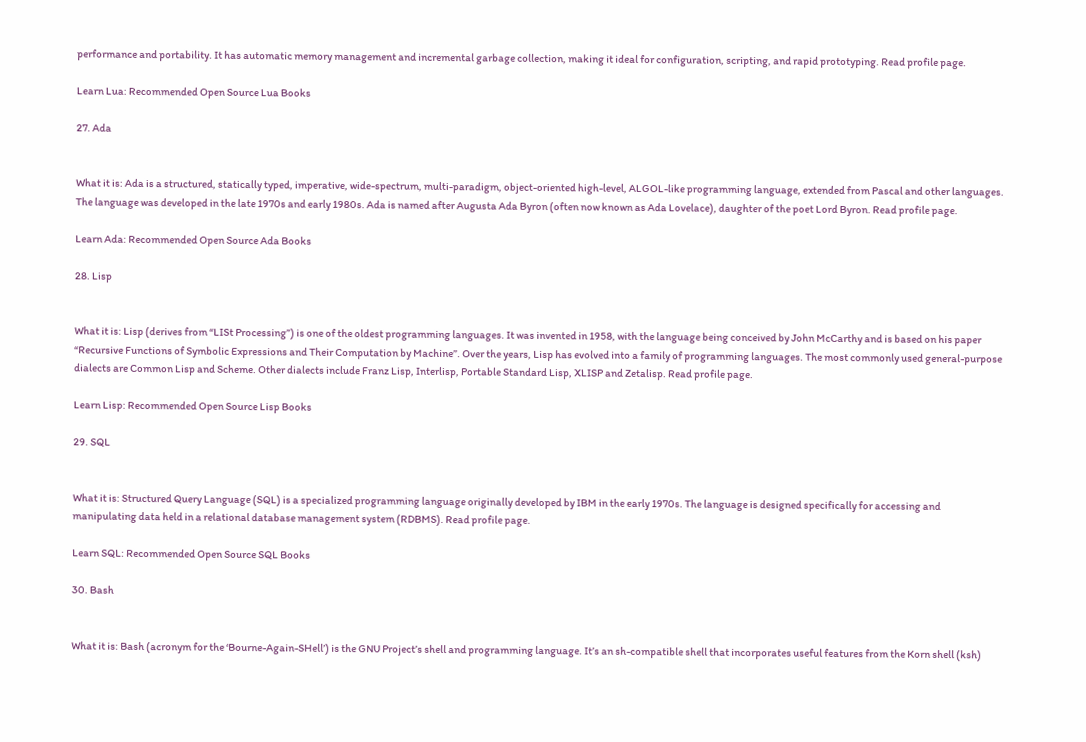performance and portability. It has automatic memory management and incremental garbage collection, making it ideal for configuration, scripting, and rapid prototyping. Read profile page.

Learn Lua: Recommended Open Source Lua Books

27. Ada


What it is: Ada is a structured, statically typed, imperative, wide-spectrum, multi-paradigm, object-oriented high-level, ALGOL-like programming language, extended from Pascal and other languages. The language was developed in the late 1970s and early 1980s. Ada is named after Augusta Ada Byron (often now known as Ada Lovelace), daughter of the poet Lord Byron. Read profile page.

Learn Ada: Recommended Open Source Ada Books

28. Lisp


What it is: Lisp (derives from “LISt Processing”) is one of the oldest programming languages. It was invented in 1958, with the language being conceived by John McCarthy and is based on his paper “Recursive Functions of Symbolic Expressions and Their Computation by Machine”. Over the years, Lisp has evolved into a family of programming languages. The most commonly used general-purpose dialects are Common Lisp and Scheme. Other dialects include Franz Lisp, Interlisp, Portable Standard Lisp, XLISP and Zetalisp. Read profile page.

Learn Lisp: Recommended Open Source Lisp Books

29. SQL


What it is: Structured Query Language (SQL) is a specialized programming language originally developed by IBM in the early 1970s. The language is designed specifically for accessing and manipulating data held in a relational database management system (RDBMS). Read profile page.

Learn SQL: Recommended Open Source SQL Books

30. Bash


What it is: Bash (acronym for the ‘Bourne-Again-SHell’) is the GNU Project’s shell and programming language. It’s an sh-compatible shell that incorporates useful features from the Korn shell (ksh)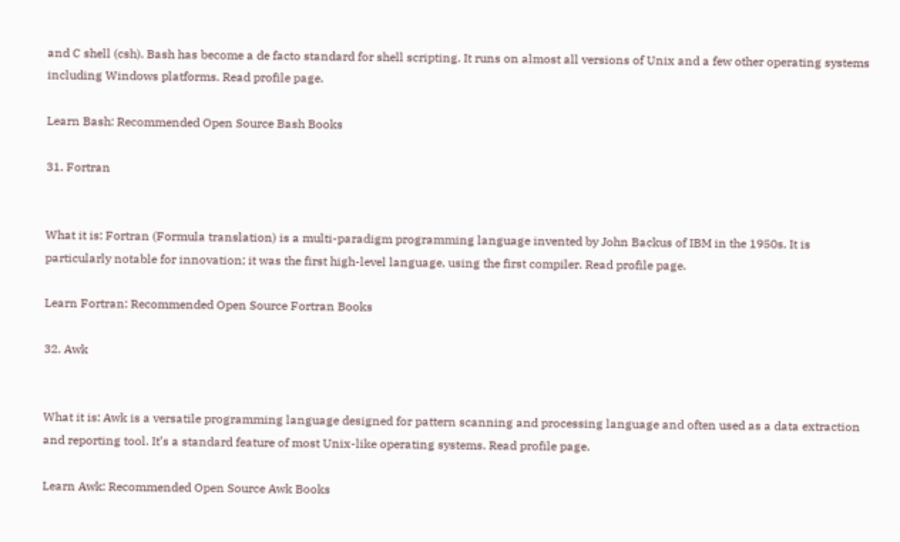and C shell (csh). Bash has become a de facto standard for shell scripting. It runs on almost all versions of Unix and a few other operating systems including Windows platforms. Read profile page.

Learn Bash: Recommended Open Source Bash Books

31. Fortran


What it is: Fortran (Formula translation) is a multi-paradigm programming language invented by John Backus of IBM in the 1950s. It is particularly notable for innovation; it was the first high-level language, using the first compiler. Read profile page.

Learn Fortran: Recommended Open Source Fortran Books

32. Awk


What it is: Awk is a versatile programming language designed for pattern scanning and processing language and often used as a data extraction and reporting tool. It’s a standard feature of most Unix-like operating systems. Read profile page.

Learn Awk: Recommended Open Source Awk Books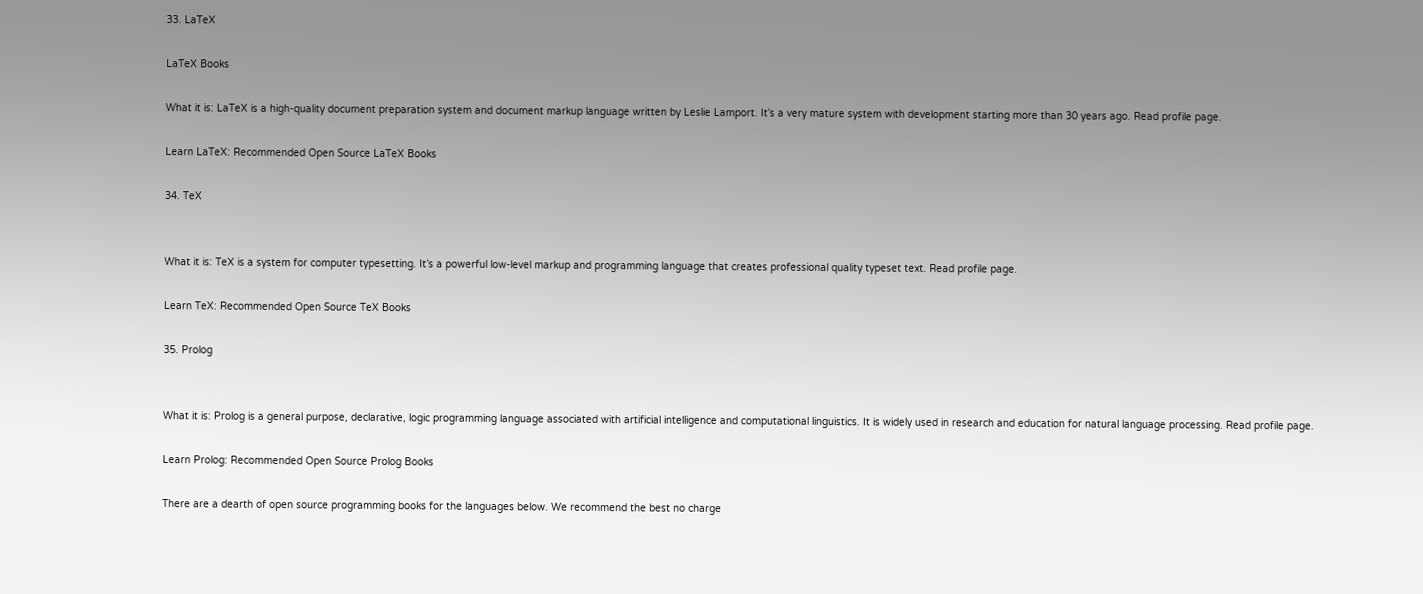33. LaTeX

LaTeX Books

What it is: LaTeX is a high-quality document preparation system and document markup language written by Leslie Lamport. It’s a very mature system with development starting more than 30 years ago. Read profile page.

Learn LaTeX: Recommended Open Source LaTeX Books

34. TeX


What it is: TeX is a system for computer typesetting. It’s a powerful low-level markup and programming language that creates professional quality typeset text. Read profile page.

Learn TeX: Recommended Open Source TeX Books

35. Prolog


What it is: Prolog is a general purpose, declarative, logic programming language associated with artificial intelligence and computational linguistics. It is widely used in research and education for natural language processing. Read profile page.

Learn Prolog: Recommended Open Source Prolog Books

There are a dearth of open source programming books for the languages below. We recommend the best no charge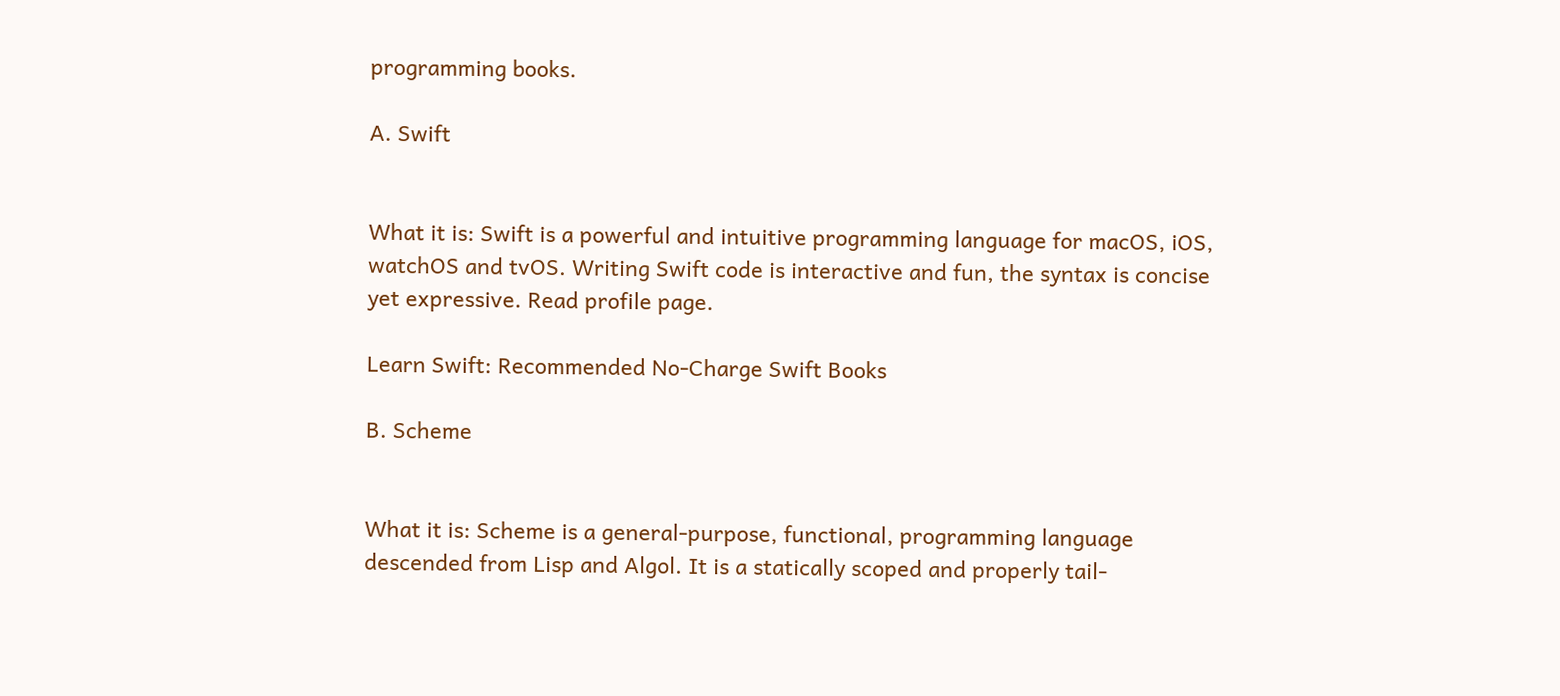programming books.

A. Swift


What it is: Swift is a powerful and intuitive programming language for macOS, iOS, watchOS and tvOS. Writing Swift code is interactive and fun, the syntax is concise yet expressive. Read profile page.

Learn Swift: Recommended No-Charge Swift Books

B. Scheme


What it is: Scheme is a general-purpose, functional, programming language descended from Lisp and Algol. It is a statically scoped and properly tail-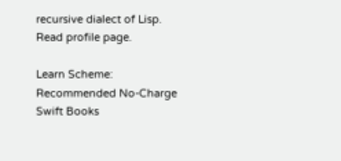recursive dialect of Lisp. Read profile page.

Learn Scheme: Recommended No-Charge Swift Books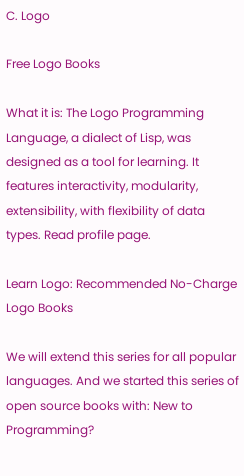C. Logo

Free Logo Books

What it is: The Logo Programming Language, a dialect of Lisp, was designed as a tool for learning. It features interactivity, modularity, extensibility, with flexibility of data types. Read profile page.

Learn Logo: Recommended No-Charge Logo Books

We will extend this series for all popular languages. And we started this series of open source books with: New to Programming?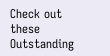Check out these Outstanding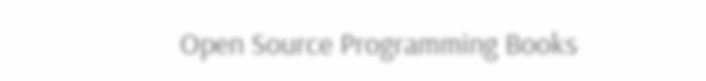Open Source Programming Books